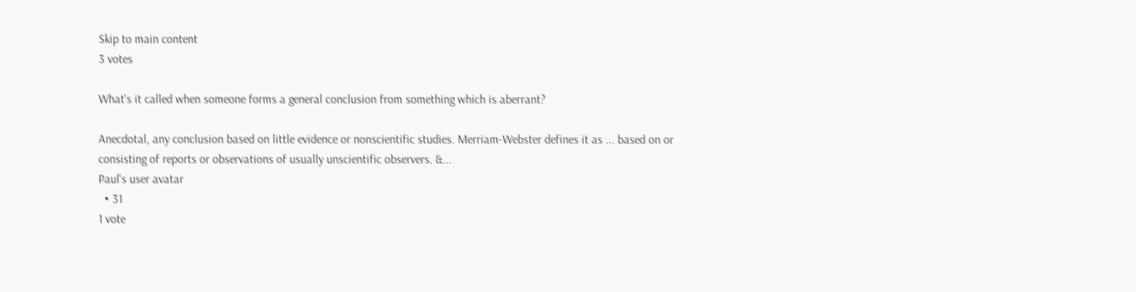Skip to main content
3 votes

What's it called when someone forms a general conclusion from something which is aberrant?

Anecdotal, any conclusion based on little evidence or nonscientific studies. Merriam-Webster defines it as ... based on or consisting of reports or observations of usually unscientific observers. &...
Paul's user avatar
  • 31
1 vote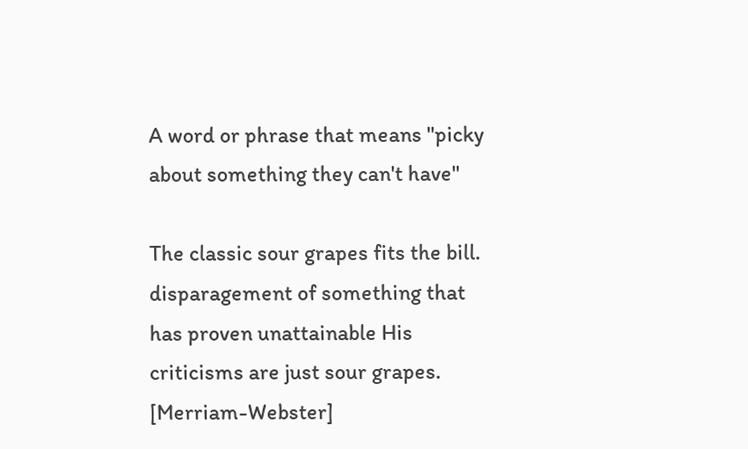A word or phrase that means "picky about something they can't have"

The classic sour grapes fits the bill. disparagement of something that has proven unattainable His criticisms are just sour grapes. [Merriam-Webster]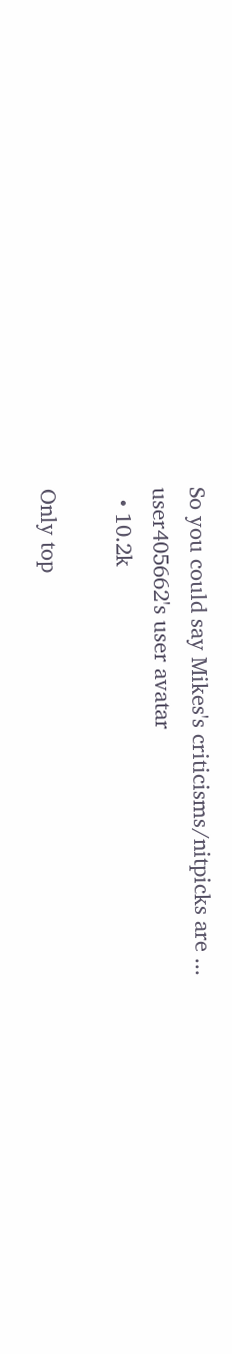So you could say Mikes's criticisms/nitpicks are ...
user405662's user avatar
  • 10.2k

Only top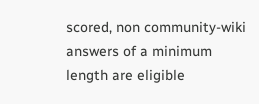scored, non community-wiki answers of a minimum length are eligible